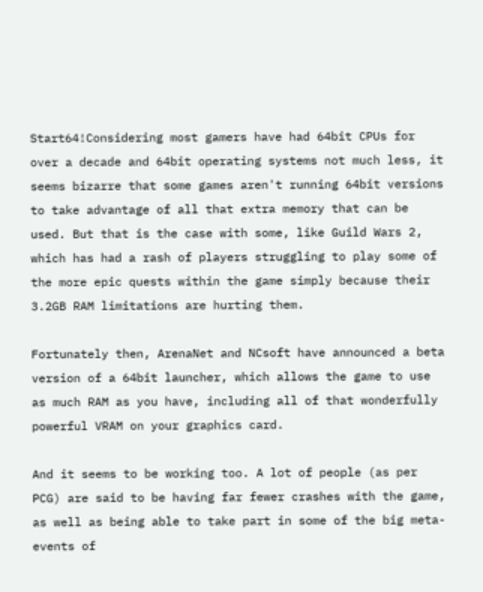Start64!Considering most gamers have had 64bit CPUs for over a decade and 64bit operating systems not much less, it seems bizarre that some games aren't running 64bit versions to take advantage of all that extra memory that can be used. But that is the case with some, like Guild Wars 2, which has had a rash of players struggling to play some of the more epic quests within the game simply because their 3.2GB RAM limitations are hurting them.

Fortunately then, ArenaNet and NCsoft have announced a beta version of a 64bit launcher, which allows the game to use as much RAM as you have, including all of that wonderfully powerful VRAM on your graphics card.

And it seems to be working too. A lot of people (as per PCG) are said to be having far fewer crashes with the game, as well as being able to take part in some of the big meta-events of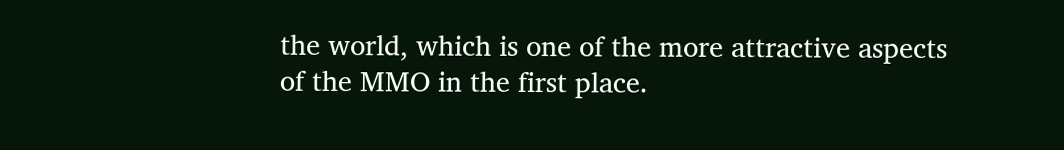the world, which is one of the more attractive aspects of the MMO in the first place.